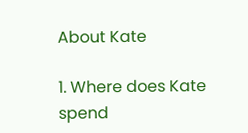About Kate

1. Where does Kate spend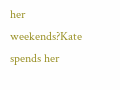her weekends?Kate spends her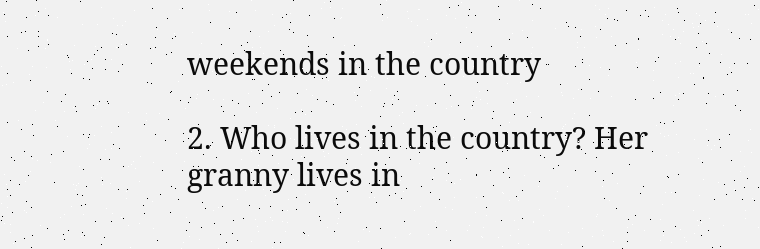weekends in the country

2. Who lives in the country? Her granny lives in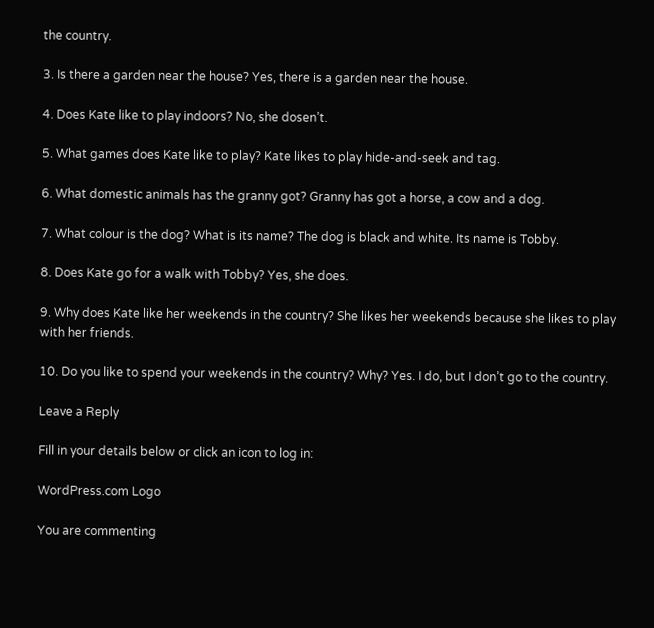the country.

3. Is there a garden near the house? Yes, there is a garden near the house.

4. Does Kate like to play indoors? No, she dosen’t.

5. What games does Kate like to play? Kate likes to play hide-and-seek and tag.

6. What domestic animals has the granny got? Granny has got a horse, a cow and a dog.

7. What colour is the dog? What is its name? The dog is black and white. Its name is Tobby.

8. Does Kate go for a walk with Tobby? Yes, she does.

9. Why does Kate like her weekends in the country? She likes her weekends because she likes to play with her friends.

10. Do you like to spend your weekends in the country? Why? Yes. I do, but I don’t go to the country.

Leave a Reply

Fill in your details below or click an icon to log in:

WordPress.com Logo

You are commenting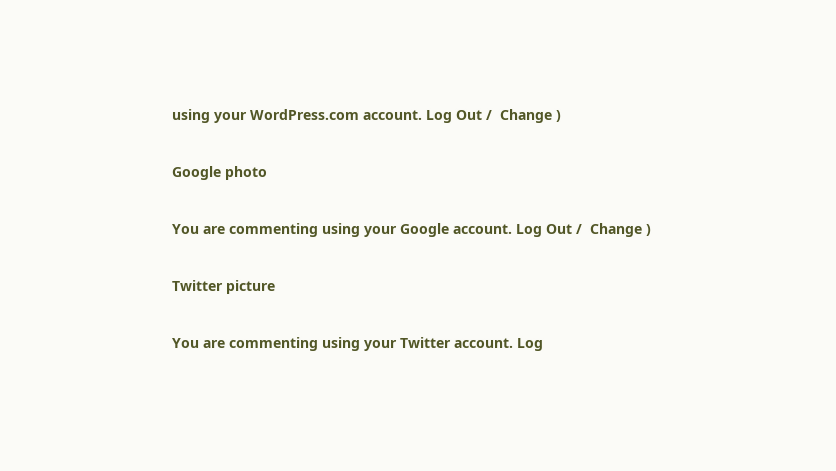using your WordPress.com account. Log Out /  Change )

Google photo

You are commenting using your Google account. Log Out /  Change )

Twitter picture

You are commenting using your Twitter account. Log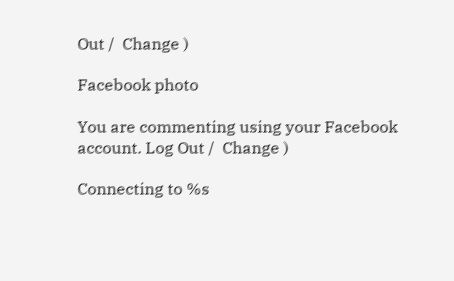Out /  Change )

Facebook photo

You are commenting using your Facebook account. Log Out /  Change )

Connecting to %s